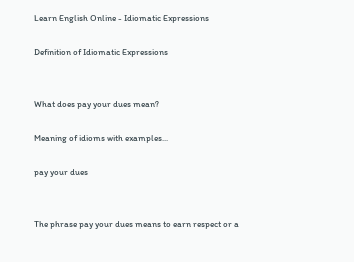Learn English Online - Idiomatic Expressions

Definition of Idiomatic Expressions


What does pay your dues mean?

Meaning of idioms with examples...

pay your dues


The phrase pay your dues means to earn respect or a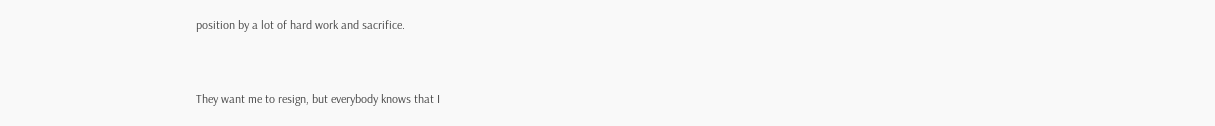position by a lot of hard work and sacrifice.


They want me to resign, but everybody knows that I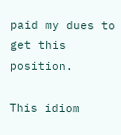paid my dues to get this position.

This idiom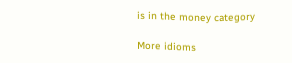is in the money category

More idioms